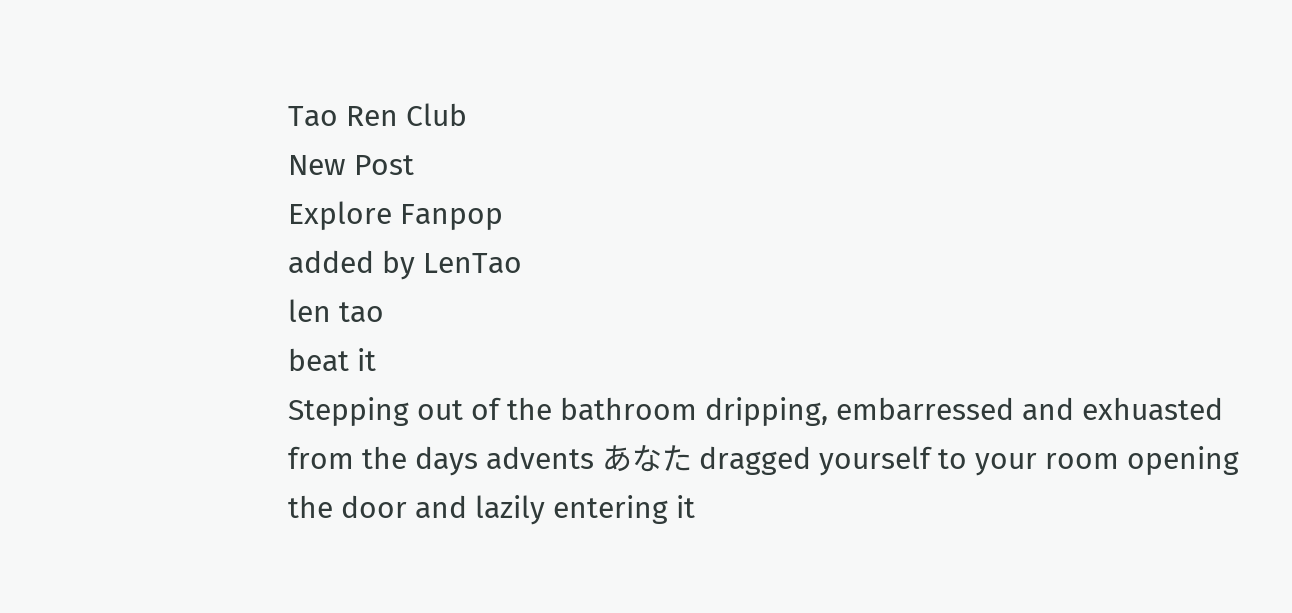Tao Ren Club
New Post
Explore Fanpop
added by LenTao
len tao
beat it
Stepping out of the bathroom dripping, embarressed and exhuasted from the days advents あなた dragged yourself to your room opening the door and lazily entering it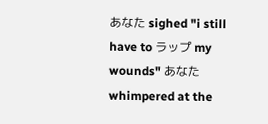あなた sighed "i still have to ラップ my wounds" あなた whimpered at the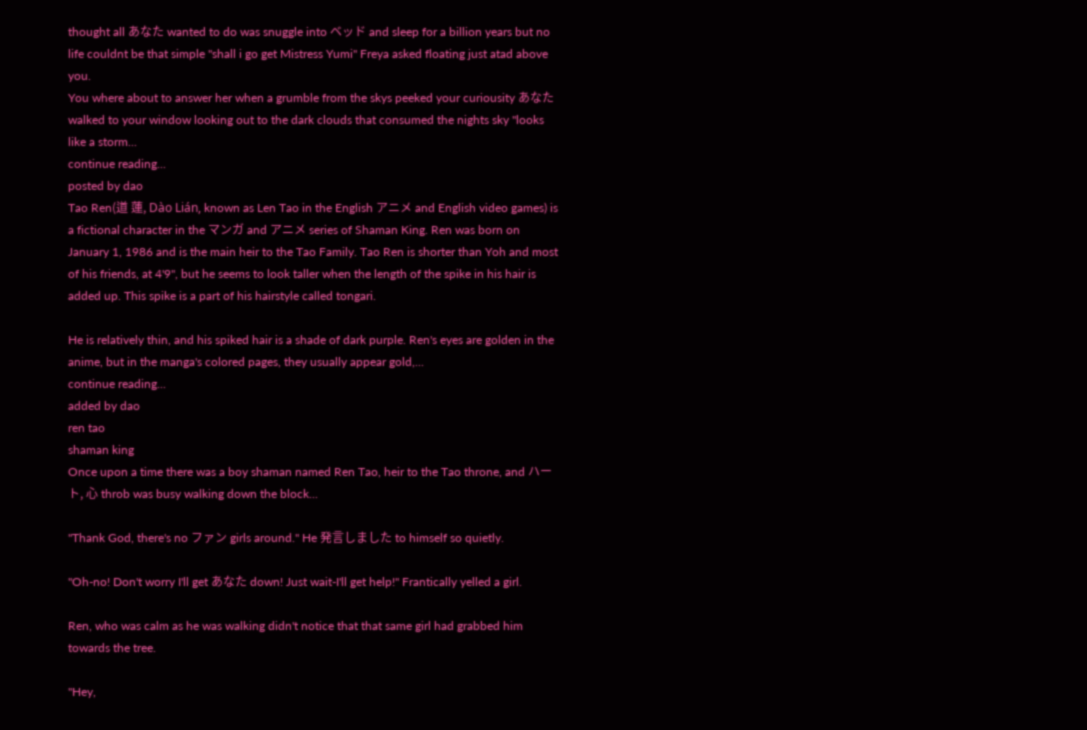thought all あなた wanted to do was snuggle into ベッド and sleep for a billion years but no life couldnt be that simple "shall i go get Mistress Yumi" Freya asked floating just atad above you.
You where about to answer her when a grumble from the skys peeked your curiousity あなた walked to your window looking out to the dark clouds that consumed the nights sky "looks like a storm...
continue reading...
posted by dao
Tao Ren(道 蓮, Dào Lián, known as Len Tao in the English アニメ and English video games) is a fictional character in the マンガ and アニメ series of Shaman King. Ren was born on January 1, 1986 and is the main heir to the Tao Family. Tao Ren is shorter than Yoh and most of his friends, at 4'9", but he seems to look taller when the length of the spike in his hair is added up. This spike is a part of his hairstyle called tongari.

He is relatively thin, and his spiked hair is a shade of dark purple. Ren's eyes are golden in the anime, but in the manga's colored pages, they usually appear gold,...
continue reading...
added by dao
ren tao
shaman king
Once upon a time there was a boy shaman named Ren Tao, heir to the Tao throne, and ハート, 心 throb was busy walking down the block...

"Thank God, there's no ファン girls around." He 発言しました to himself so quietly.

"Oh-no! Don't worry I'll get あなた down! Just wait-I'll get help!" Frantically yelled a girl.

Ren, who was calm as he was walking didn't notice that that same girl had grabbed him towards the tree.

"Hey,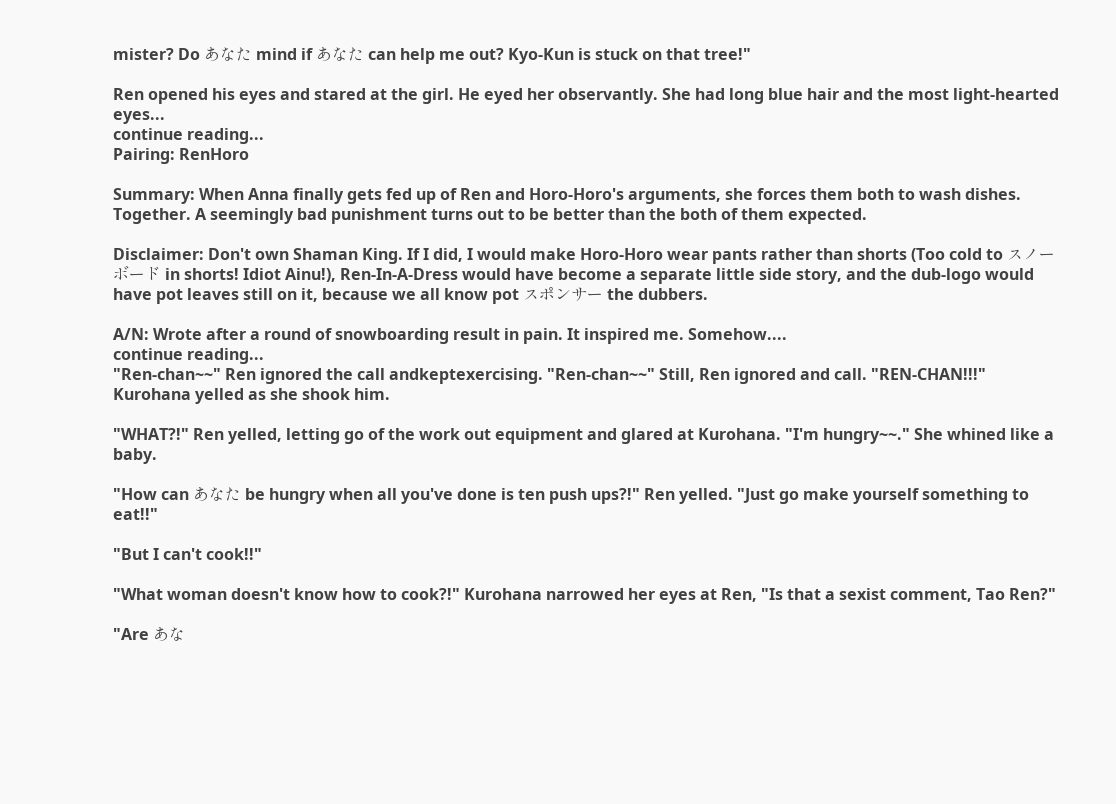mister? Do あなた mind if あなた can help me out? Kyo-Kun is stuck on that tree!"

Ren opened his eyes and stared at the girl. He eyed her observantly. She had long blue hair and the most light-hearted eyes...
continue reading...
Pairing: RenHoro

Summary: When Anna finally gets fed up of Ren and Horo-Horo's arguments, she forces them both to wash dishes. Together. A seemingly bad punishment turns out to be better than the both of them expected.

Disclaimer: Don't own Shaman King. If I did, I would make Horo-Horo wear pants rather than shorts (Too cold to スノーボード in shorts! Idiot Ainu!), Ren-In-A-Dress would have become a separate little side story, and the dub-logo would have pot leaves still on it, because we all know pot スポンサー the dubbers.

A/N: Wrote after a round of snowboarding result in pain. It inspired me. Somehow....
continue reading...
"Ren-chan~~" Ren ignored the call andkeptexercising. "Ren-chan~~" Still, Ren ignored and call. "REN-CHAN!!!" Kurohana yelled as she shook him.

"WHAT?!" Ren yelled, letting go of the work out equipment and glared at Kurohana. "I'm hungry~~." She whined like a baby.

"How can あなた be hungry when all you've done is ten push ups?!" Ren yelled. "Just go make yourself something to eat!!"

"But I can't cook!!"

"What woman doesn't know how to cook?!" Kurohana narrowed her eyes at Ren, "Is that a sexist comment, Tao Ren?"

"Are あな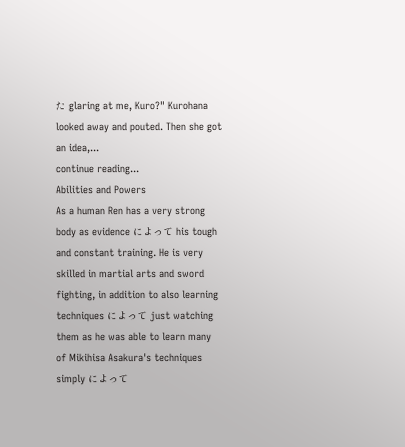た glaring at me, Kuro?" Kurohana looked away and pouted. Then she got an idea,...
continue reading...
Abilities and Powers
As a human Ren has a very strong body as evidence によって his tough and constant training. He is very skilled in martial arts and sword fighting, in addition to also learning techniques によって just watching them as he was able to learn many of Mikihisa Asakura's techniques simply によって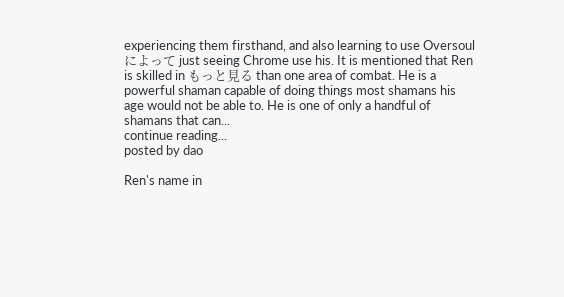experiencing them firsthand, and also learning to use Oversoul によって just seeing Chrome use his. It is mentioned that Ren is skilled in もっと見る than one area of combat. He is a powerful shaman capable of doing things most shamans his age would not be able to. He is one of only a handful of shamans that can...
continue reading...
posted by dao

Ren's name in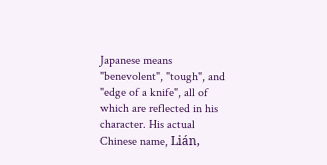Japanese means "benevolent", "tough", and "edge of a knife", all of which are reflected in his character. His actual Chinese name, Lián,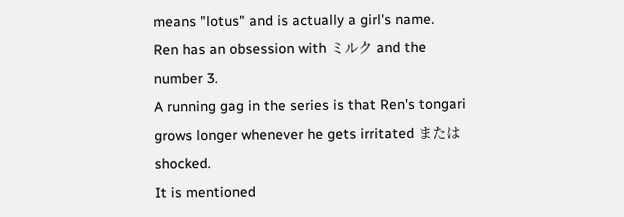means "lotus" and is actually a girl's name.
Ren has an obsession with ミルク and the number 3.
A running gag in the series is that Ren's tongari grows longer whenever he gets irritated または shocked.
It is mentioned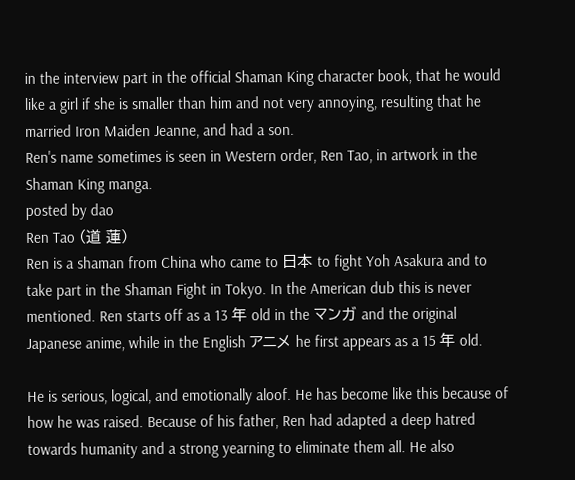in the interview part in the official Shaman King character book, that he would like a girl if she is smaller than him and not very annoying, resulting that he married Iron Maiden Jeanne, and had a son.
Ren's name sometimes is seen in Western order, Ren Tao, in artwork in the Shaman King manga.
posted by dao
Ren Tao (道 蓮)
Ren is a shaman from China who came to 日本 to fight Yoh Asakura and to take part in the Shaman Fight in Tokyo. In the American dub this is never mentioned. Ren starts off as a 13 年 old in the マンガ and the original Japanese anime, while in the English アニメ he first appears as a 15 年 old.

He is serious, logical, and emotionally aloof. He has become like this because of how he was raised. Because of his father, Ren had adapted a deep hatred towards humanity and a strong yearning to eliminate them all. He also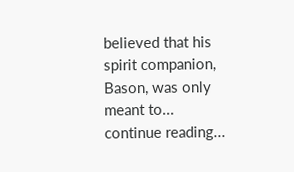believed that his spirit companion, Bason, was only meant to...
continue reading...